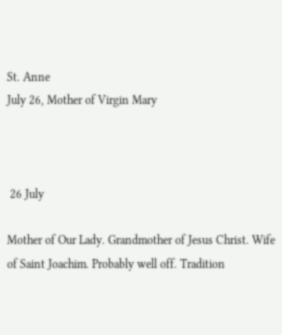St. Anne
July 26, Mother of Virgin Mary



 26 July

Mother of Our Lady. Grandmother of Jesus Christ. Wife of Saint Joachim. Probably well off. Tradition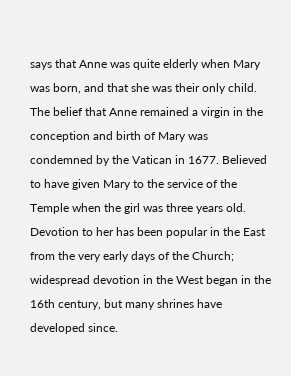says that Anne was quite elderly when Mary was born, and that she was their only child. The belief that Anne remained a virgin in the conception and birth of Mary was condemned by the Vatican in 1677. Believed to have given Mary to the service of the Temple when the girl was three years old. Devotion to her has been popular in the East from the very early days of the Church; widespread devotion in the West began in the 16th century, but many shrines have developed since.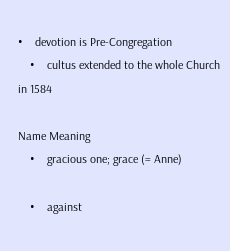•    devotion is Pre-Congregation
    •    cultus extended to the whole Church in 1584

Name Meaning
    •    gracious one; grace (= Anne)

    •    against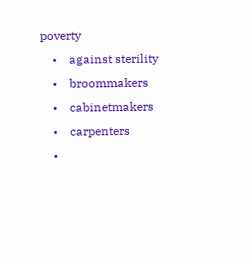poverty
    •    against sterility
    •    broommakers
    •    cabinetmakers
    •    carpenters
    •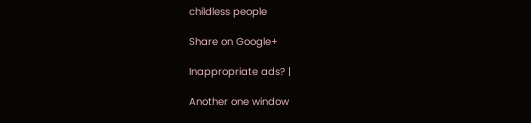childless people

Share on Google+

Inappropriate ads? |

Another one window